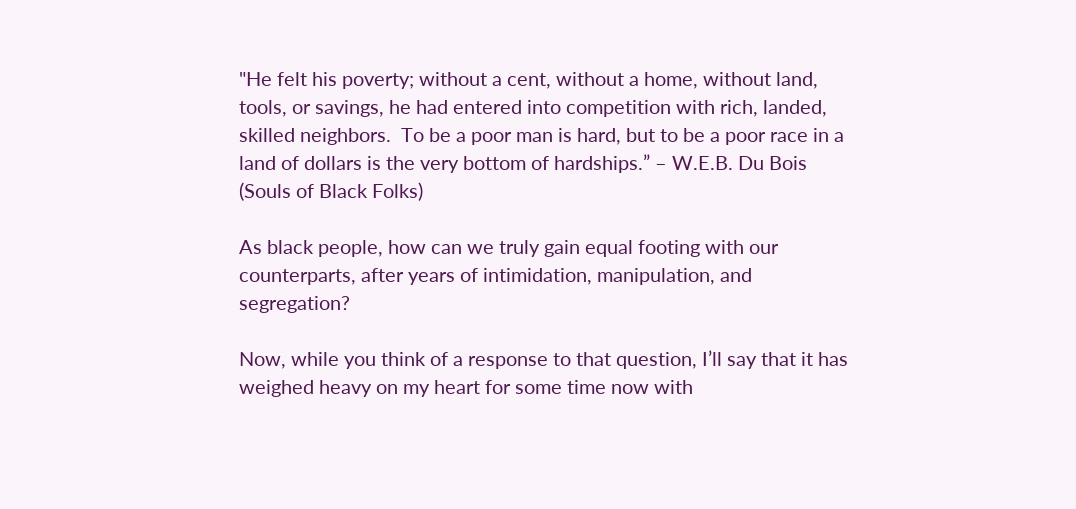"He felt his poverty; without a cent, without a home, without land, tools, or savings, he had entered into competition with rich, landed, skilled neighbors.  To be a poor man is hard, but to be a poor race in a land of dollars is the very bottom of hardships.” – W.E.B. Du Bois (Souls of Black Folks)

As black people, how can we truly gain equal footing with our counterparts, after years of intimidation, manipulation, and segregation?

Now, while you think of a response to that question, I’ll say that it has weighed heavy on my heart for some time now with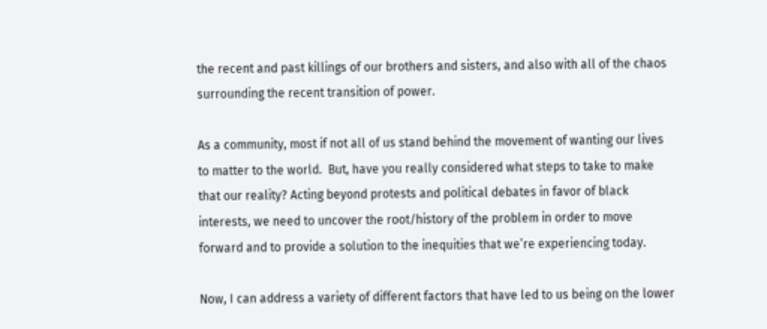the recent and past killings of our brothers and sisters, and also with all of the chaos surrounding the recent transition of power.

As a community, most if not all of us stand behind the movement of wanting our lives to matter to the world.  But, have you really considered what steps to take to make that our reality? Acting beyond protests and political debates in favor of black interests, we need to uncover the root/history of the problem in order to move forward and to provide a solution to the inequities that we’re experiencing today.

Now, I can address a variety of different factors that have led to us being on the lower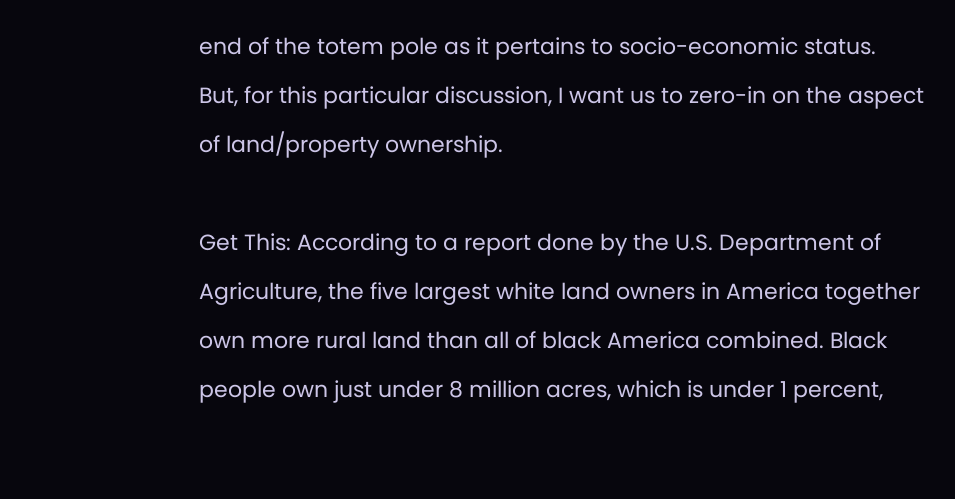end of the totem pole as it pertains to socio-economic status.  But, for this particular discussion, I want us to zero-in on the aspect of land/property ownership.

Get This: According to a report done by the U.S. Department of Agriculture, the five largest white land owners in America together own more rural land than all of black America combined. Black people own just under 8 million acres, which is under 1 percent,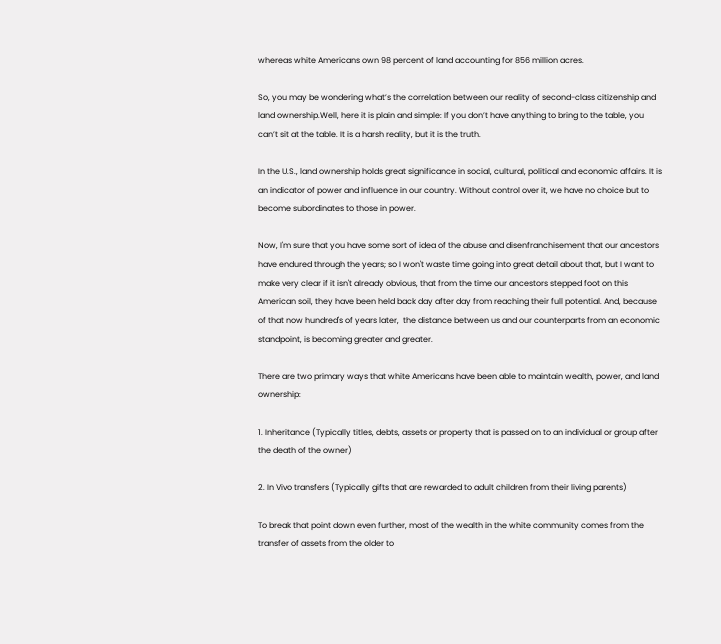whereas white Americans own 98 percent of land accounting for 856 million acres.

So, you may be wondering what’s the correlation between our reality of second-class citizenship and land ownership.Well, here it is plain and simple: If you don’t have anything to bring to the table, you can’t sit at the table. It is a harsh reality, but it is the truth.

In the U.S., land ownership holds great significance in social, cultural, political and economic affairs. It is an indicator of power and influence in our country. Without control over it, we have no choice but to become subordinates to those in power.

Now, I'm sure that you have some sort of idea of the abuse and disenfranchisement that our ancestors have endured through the years; so I won't waste time going into great detail about that, but I want to make very clear if it isn't already obvious, that from the time our ancestors stepped foot on this American soil, they have been held back day after day from reaching their full potential. And, because of that now hundred's of years later,  the distance between us and our counterparts from an economic standpoint, is becoming greater and greater.

There are two primary ways that white Americans have been able to maintain wealth, power, and land ownership:

1. Inheritance (Typically titles, debts, assets or property that is passed on to an individual or group after the death of the owner)

2. In Vivo transfers (Typically gifts that are rewarded to adult children from their living parents)

To break that point down even further, most of the wealth in the white community comes from the transfer of assets from the older to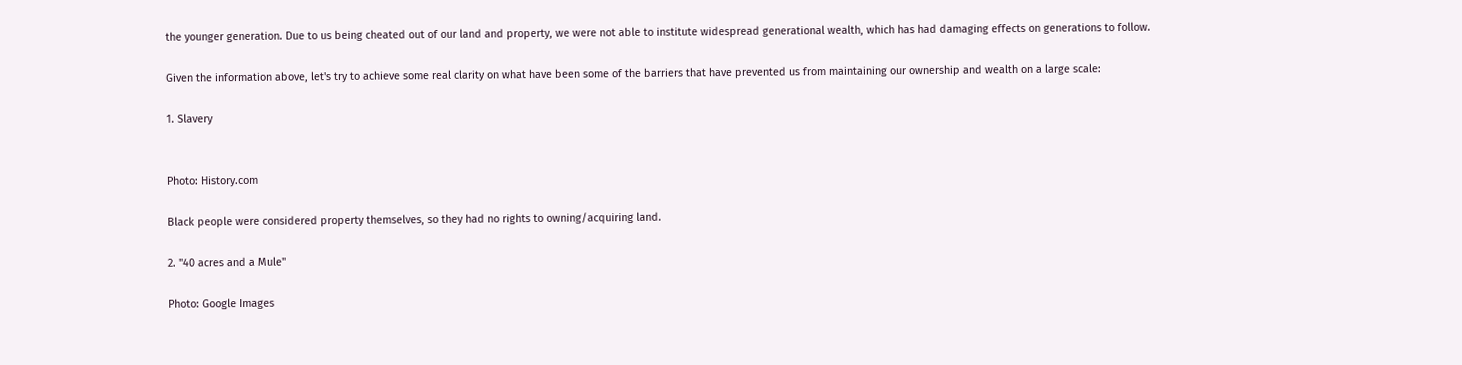the younger generation. Due to us being cheated out of our land and property, we were not able to institute widespread generational wealth, which has had damaging effects on generations to follow.

Given the information above, let's try to achieve some real clarity on what have been some of the barriers that have prevented us from maintaining our ownership and wealth on a large scale:

1. Slavery


Photo: History.com

Black people were considered property themselves, so they had no rights to owning/acquiring land.

2. "40 acres and a Mule"

Photo: Google Images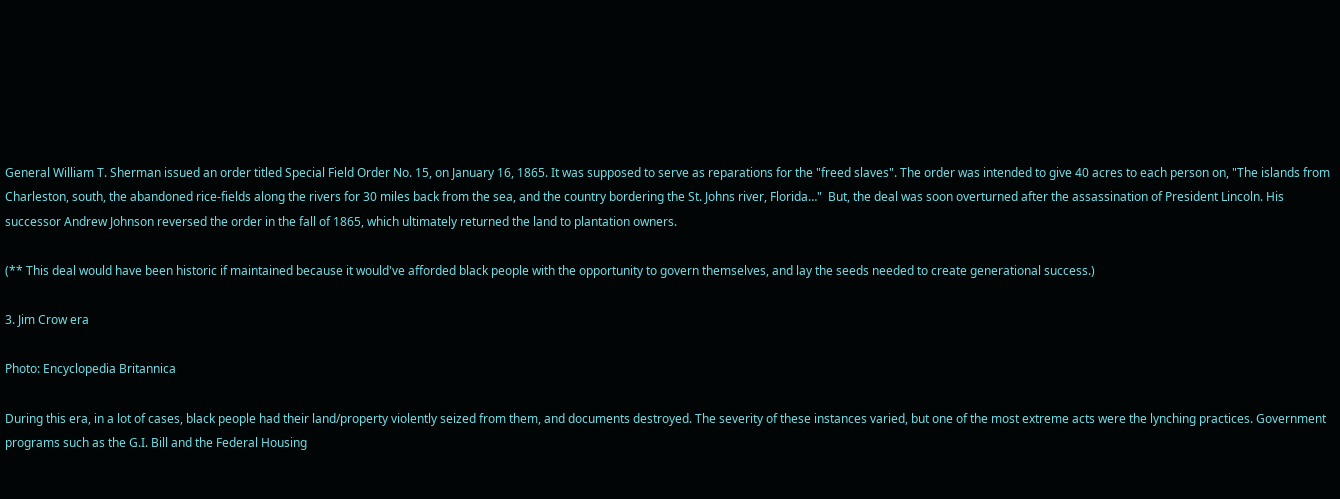General William T. Sherman issued an order titled Special Field Order No. 15, on January 16, 1865. It was supposed to serve as reparations for the "freed slaves". The order was intended to give 40 acres to each person on, "The islands from Charleston, south, the abandoned rice-fields along the rivers for 30 miles back from the sea, and the country bordering the St. Johns river, Florida…"  But, the deal was soon overturned after the assassination of President Lincoln. His successor Andrew Johnson reversed the order in the fall of 1865, which ultimately returned the land to plantation owners.

(** This deal would have been historic if maintained because it would've afforded black people with the opportunity to govern themselves, and lay the seeds needed to create generational success.)

3. Jim Crow era

Photo: Encyclopedia Britannica

During this era, in a lot of cases, black people had their land/property violently seized from them, and documents destroyed. The severity of these instances varied, but one of the most extreme acts were the lynching practices. Government programs such as the G.I. Bill and the Federal Housing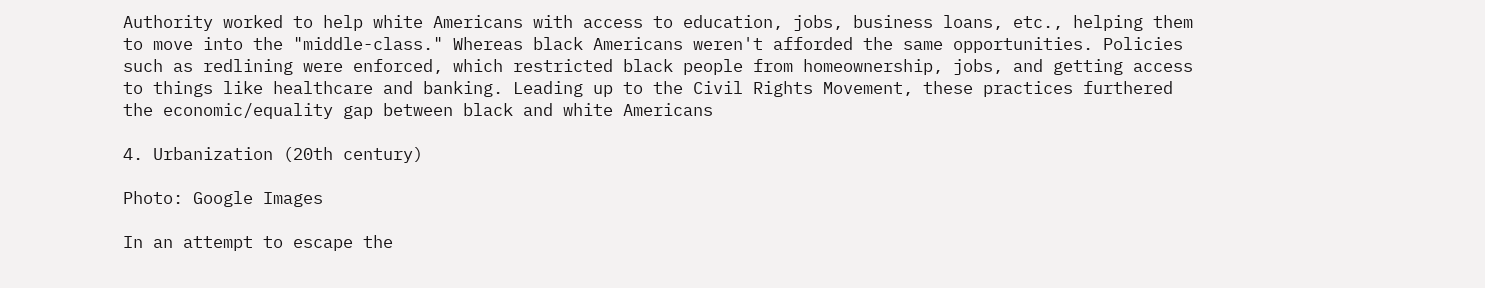Authority worked to help white Americans with access to education, jobs, business loans, etc., helping them to move into the "middle-class." Whereas black Americans weren't afforded the same opportunities. Policies such as redlining were enforced, which restricted black people from homeownership, jobs, and getting access to things like healthcare and banking. Leading up to the Civil Rights Movement, these practices furthered the economic/equality gap between black and white Americans

4. Urbanization (20th century)

Photo: Google Images

In an attempt to escape the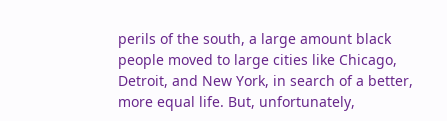perils of the south, a large amount black people moved to large cities like Chicago, Detroit, and New York, in search of a better, more equal life. But, unfortunately,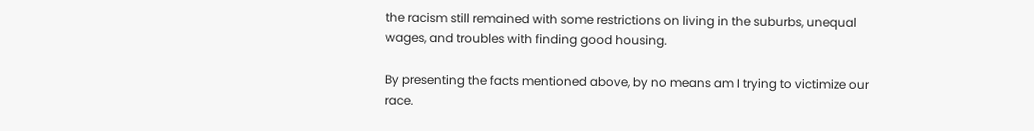the racism still remained with some restrictions on living in the suburbs, unequal wages, and troubles with finding good housing.

By presenting the facts mentioned above, by no means am I trying to victimize our race.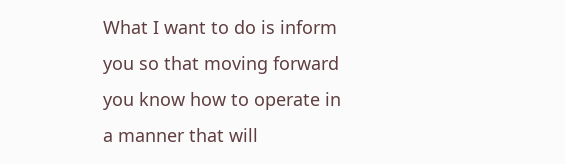What I want to do is inform you so that moving forward you know how to operate in a manner that will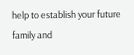help to establish your future family and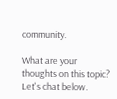community.

What are your thoughts on this topic? Let's chat below.